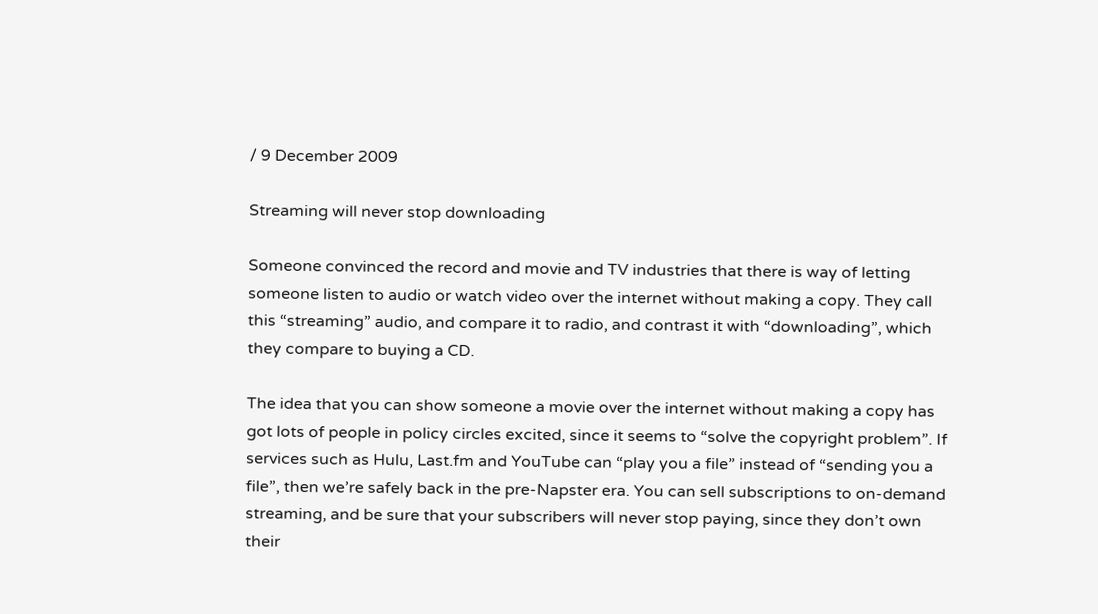/ 9 December 2009

Streaming will never stop downloading

Someone convinced the record and movie and TV industries that there is way of letting someone listen to audio or watch video over the internet without making a copy. They call this “streaming” audio, and compare it to radio, and contrast it with “downloading”, which they compare to buying a CD.

The idea that you can show someone a movie over the internet without making a copy has got lots of people in policy circles excited, since it seems to “solve the copyright problem”. If services such as Hulu, Last.fm and YouTube can “play you a file” instead of “sending you a file”, then we’re safely back in the pre-Napster era. You can sell subscriptions to on-demand streaming, and be sure that your subscribers will never stop paying, since they don’t own their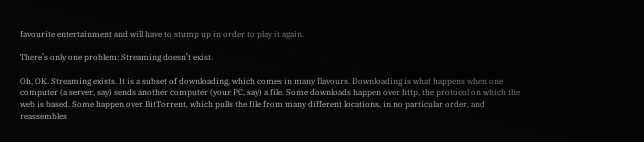favourite entertainment and will have to stump up in order to play it again.

There’s only one problem: Streaming doesn’t exist.

Oh, OK. Streaming exists. It is a subset of downloading, which comes in many flavours. Downloading is what happens when one computer (a server, say) sends another computer (your PC, say) a file. Some downloads happen over http, the protocol on which the web is based. Some happen over BitTorrent, which pulls the file from many different locations, in no particular order, and reassembles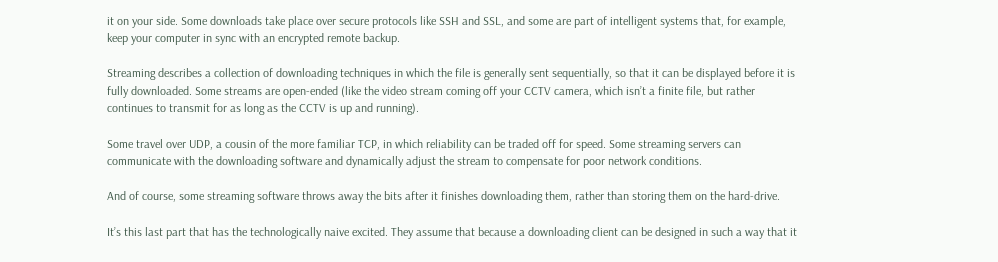it on your side. Some downloads take place over secure protocols like SSH and SSL, and some are part of intelligent systems that, for example, keep your computer in sync with an encrypted remote backup.

Streaming describes a collection of downloading techniques in which the file is generally sent sequentially, so that it can be displayed before it is fully downloaded. Some streams are open-ended (like the video stream coming off your CCTV camera, which isn’t a finite file, but rather continues to transmit for as long as the CCTV is up and running).

Some travel over UDP, a cousin of the more familiar TCP, in which reliability can be traded off for speed. Some streaming servers can communicate with the downloading software and dynamically adjust the stream to compensate for poor network conditions.

And of course, some streaming software throws away the bits after it finishes downloading them, rather than storing them on the hard-drive.

It’s this last part that has the technologically naive excited. They assume that because a downloading client can be designed in such a way that it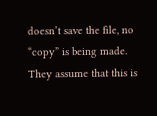doesn’t save the file, no “copy” is being made. They assume that this is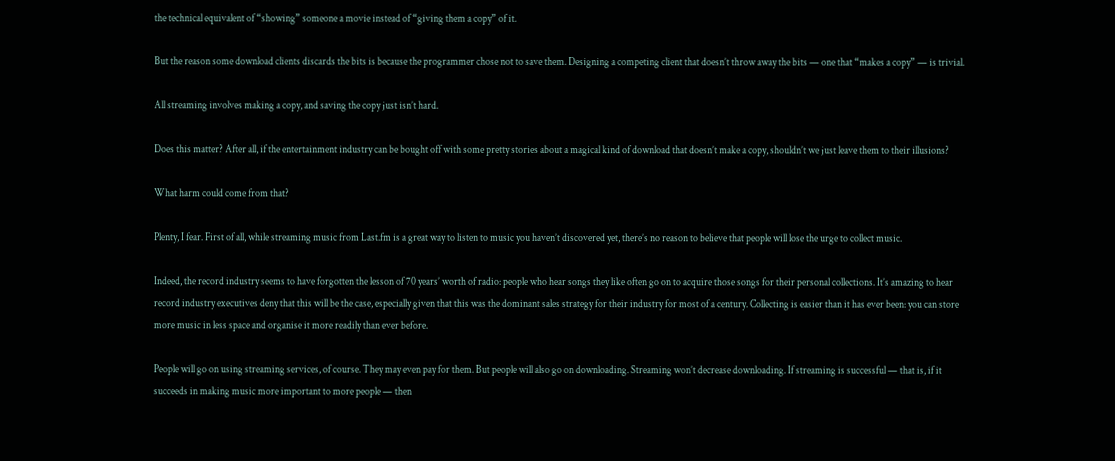the technical equivalent of “showing” someone a movie instead of “giving them a copy” of it.

But the reason some download clients discards the bits is because the programmer chose not to save them. Designing a competing client that doesn’t throw away the bits — one that “makes a copy” — is trivial.

All streaming involves making a copy, and saving the copy just isn’t hard.

Does this matter? After all, if the entertainment industry can be bought off with some pretty stories about a magical kind of download that doesn’t make a copy, shouldn’t we just leave them to their illusions?

What harm could come from that?

Plenty, I fear. First of all, while streaming music from Last.fm is a great way to listen to music you haven’t discovered yet, there’s no reason to believe that people will lose the urge to collect music.

Indeed, the record industry seems to have forgotten the lesson of 70 years’ worth of radio: people who hear songs they like often go on to acquire those songs for their personal collections. It’s amazing to hear record industry executives deny that this will be the case, especially given that this was the dominant sales strategy for their industry for most of a century. Collecting is easier than it has ever been: you can store more music in less space and organise it more readily than ever before.

People will go on using streaming services, of course. They may even pay for them. But people will also go on downloading. Streaming won’t decrease downloading. If streaming is successful — that is, if it succeeds in making music more important to more people — then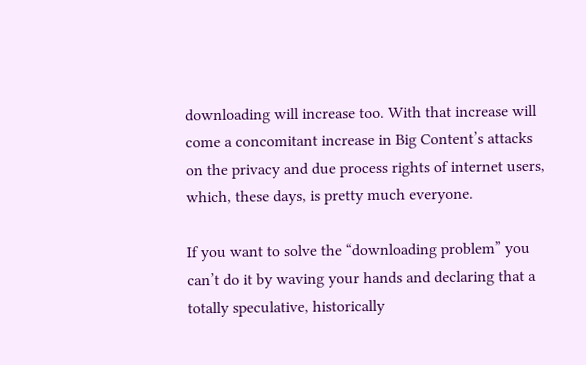downloading will increase too. With that increase will come a concomitant increase in Big Content’s attacks on the privacy and due process rights of internet users, which, these days, is pretty much everyone.

If you want to solve the “downloading problem” you can’t do it by waving your hands and declaring that a totally speculative, historically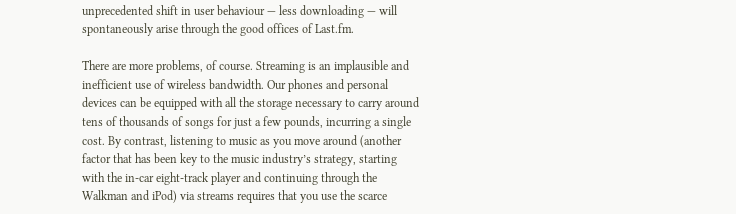unprecedented shift in user behaviour — less downloading — will spontaneously arise through the good offices of Last.fm.

There are more problems, of course. Streaming is an implausible and inefficient use of wireless bandwidth. Our phones and personal devices can be equipped with all the storage necessary to carry around tens of thousands of songs for just a few pounds, incurring a single cost. By contrast, listening to music as you move around (another factor that has been key to the music industry’s strategy, starting with the in-car eight-track player and continuing through the Walkman and iPod) via streams requires that you use the scarce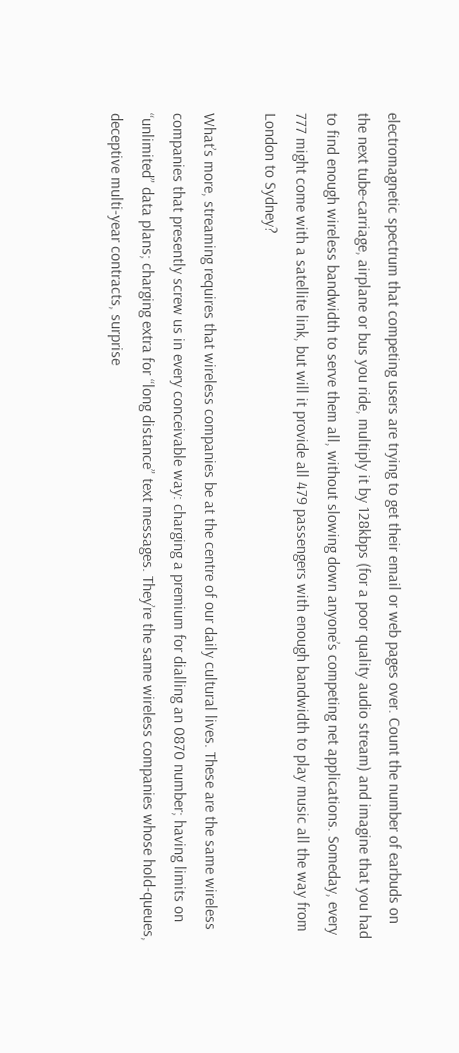electromagnetic spectrum that competing users are trying to get their email or web pages over. Count the number of earbuds on the next tube-carriage, airplane or bus you ride, multiply it by 128kbps (for a poor quality audio stream) and imagine that you had to find enough wireless bandwidth to serve them all, without slowing down anyone’s competing net applications. Someday, every 777 might come with a satellite link, but will it provide all 479 passengers with enough bandwidth to play music all the way from London to Sydney?

What’s more, streaming requires that wireless companies be at the centre of our daily cultural lives. These are the same wireless companies that presently screw us in every conceivable way: charging a premium for dialling an 0870 number; having limits on “unlimited” data plans; charging extra for “long distance” text messages. They’re the same wireless companies whose hold-queues, deceptive multi-year contracts, surprise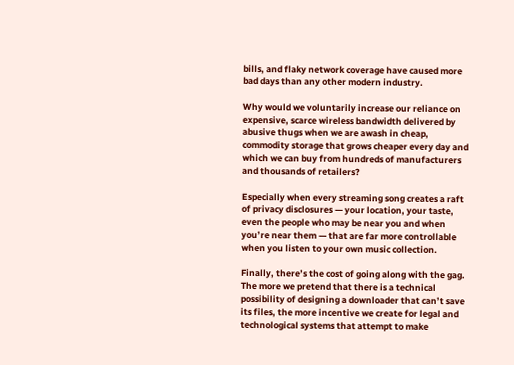bills, and flaky network coverage have caused more bad days than any other modern industry.

Why would we voluntarily increase our reliance on expensive, scarce wireless bandwidth delivered by abusive thugs when we are awash in cheap, commodity storage that grows cheaper every day and which we can buy from hundreds of manufacturers and thousands of retailers?

Especially when every streaming song creates a raft of privacy disclosures — your location, your taste, even the people who may be near you and when you’re near them — that are far more controllable when you listen to your own music collection.

Finally, there’s the cost of going along with the gag. The more we pretend that there is a technical possibility of designing a downloader that can’t save its files, the more incentive we create for legal and technological systems that attempt to make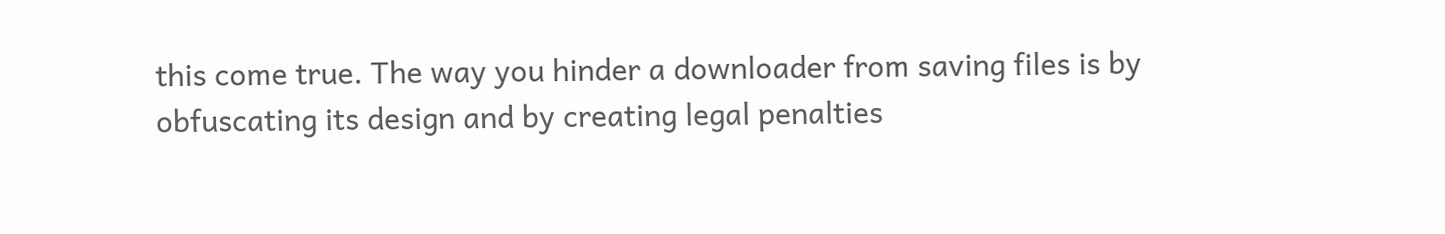this come true. The way you hinder a downloader from saving files is by obfuscating its design and by creating legal penalties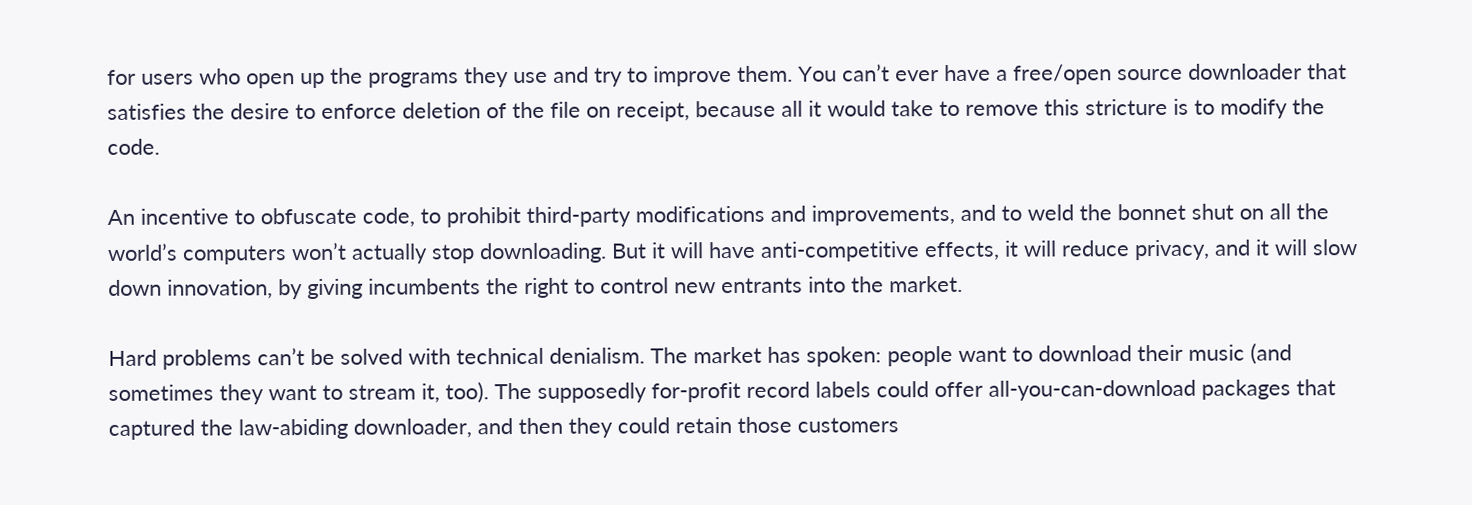for users who open up the programs they use and try to improve them. You can’t ever have a free/open source downloader that satisfies the desire to enforce deletion of the file on receipt, because all it would take to remove this stricture is to modify the code.

An incentive to obfuscate code, to prohibit third-party modifications and improvements, and to weld the bonnet shut on all the world’s computers won’t actually stop downloading. But it will have anti-competitive effects, it will reduce privacy, and it will slow down innovation, by giving incumbents the right to control new entrants into the market.

Hard problems can’t be solved with technical denialism. The market has spoken: people want to download their music (and sometimes they want to stream it, too). The supposedly for-profit record labels could offer all-you-can-download packages that captured the law-abiding downloader, and then they could retain those customers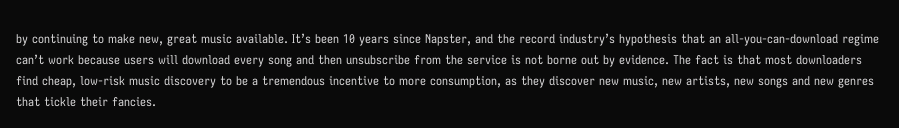by continuing to make new, great music available. It’s been 10 years since Napster, and the record industry’s hypothesis that an all-you-can-download regime can’t work because users will download every song and then unsubscribe from the service is not borne out by evidence. The fact is that most downloaders find cheap, low-risk music discovery to be a tremendous incentive to more consumption, as they discover new music, new artists, new songs and new genres that tickle their fancies.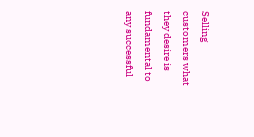Selling customers what they desire is fundamental to any successful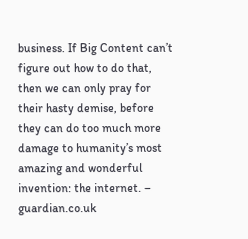business. If Big Content can’t figure out how to do that, then we can only pray for their hasty demise, before they can do too much more damage to humanity’s most amazing and wonderful invention: the internet. – guardian.co.uk